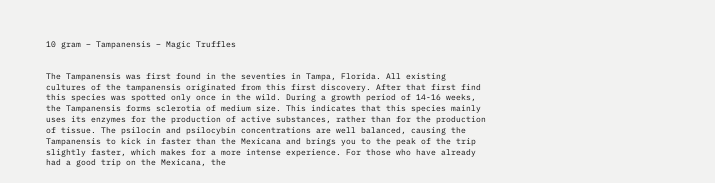10 gram – Tampanensis – Magic Truffles


The Tampanensis was first found in the seventies in Tampa, Florida. All existing cultures of the tampanensis originated from this first discovery. After that first find this species was spotted only once in the wild. During a growth period of 14-16 weeks, the Tampanensis forms sclerotia of medium size. This indicates that this species mainly uses its enzymes for the production of active substances, rather than for the production of tissue. The psilocin and psilocybin concentrations are well balanced, causing the Tampanensis to kick in faster than the Mexicana and brings you to the peak of the trip slightly faster, which makes for a more intense experience. For those who have already had a good trip on the Mexicana, the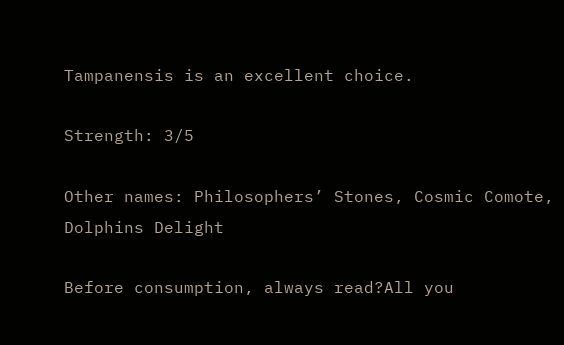Tampanensis is an excellent choice.

Strength: 3/5

Other names: Philosophers’ Stones, Cosmic Comote, Dolphins Delight

Before consumption, always read?All you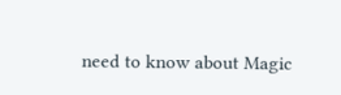need to know about Magic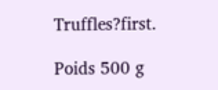Truffles?first.

Poids 500 g